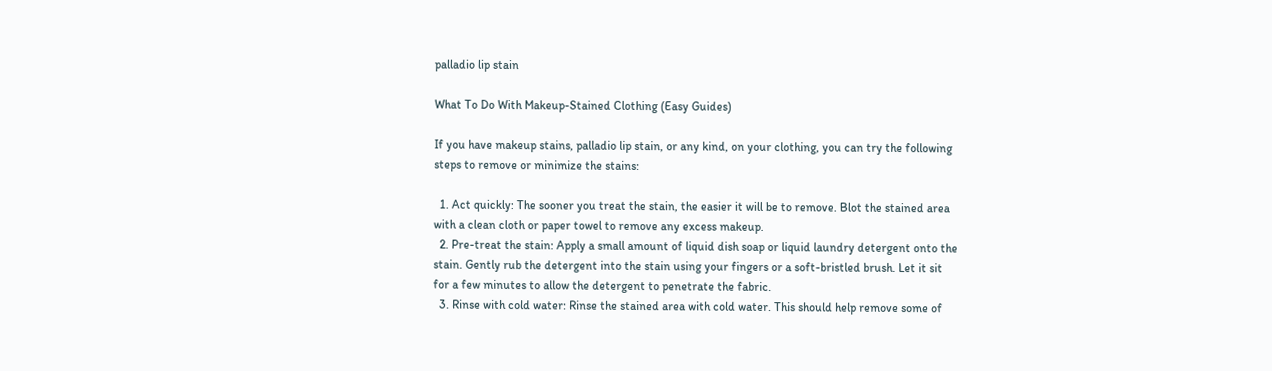palladio lip stain

What To Do With Makeup-Stained Clothing (Easy Guides)

If you have makeup stains, palladio lip stain, or any kind, on your clothing, you can try the following steps to remove or minimize the stains:

  1. Act quickly: The sooner you treat the stain, the easier it will be to remove. Blot the stained area with a clean cloth or paper towel to remove any excess makeup.
  2. Pre-treat the stain: Apply a small amount of liquid dish soap or liquid laundry detergent onto the stain. Gently rub the detergent into the stain using your fingers or a soft-bristled brush. Let it sit for a few minutes to allow the detergent to penetrate the fabric.
  3. Rinse with cold water: Rinse the stained area with cold water. This should help remove some of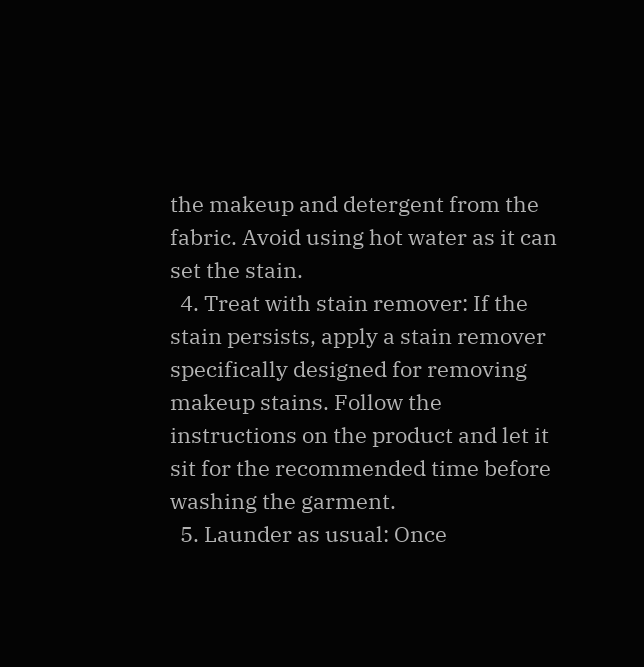the makeup and detergent from the fabric. Avoid using hot water as it can set the stain.
  4. Treat with stain remover: If the stain persists, apply a stain remover specifically designed for removing makeup stains. Follow the instructions on the product and let it sit for the recommended time before washing the garment.
  5. Launder as usual: Once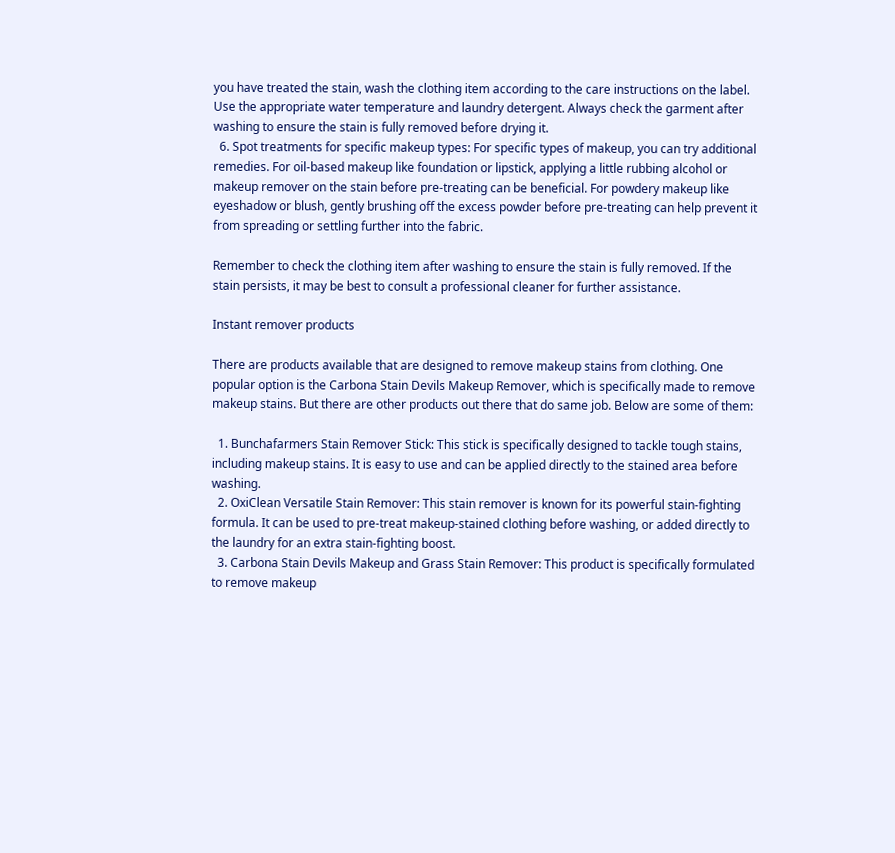you have treated the stain, wash the clothing item according to the care instructions on the label. Use the appropriate water temperature and laundry detergent. Always check the garment after washing to ensure the stain is fully removed before drying it.
  6. Spot treatments for specific makeup types: For specific types of makeup, you can try additional remedies. For oil-based makeup like foundation or lipstick, applying a little rubbing alcohol or makeup remover on the stain before pre-treating can be beneficial. For powdery makeup like eyeshadow or blush, gently brushing off the excess powder before pre-treating can help prevent it from spreading or settling further into the fabric.

Remember to check the clothing item after washing to ensure the stain is fully removed. If the stain persists, it may be best to consult a professional cleaner for further assistance.

Instant remover products

There are products available that are designed to remove makeup stains from clothing. One popular option is the Carbona Stain Devils Makeup Remover, which is specifically made to remove makeup stains. But there are other products out there that do same job. Below are some of them:

  1. Bunchafarmers Stain Remover Stick: This stick is specifically designed to tackle tough stains, including makeup stains. It is easy to use and can be applied directly to the stained area before washing.
  2. OxiClean Versatile Stain Remover: This stain remover is known for its powerful stain-fighting formula. It can be used to pre-treat makeup-stained clothing before washing, or added directly to the laundry for an extra stain-fighting boost.
  3. Carbona Stain Devils Makeup and Grass Stain Remover: This product is specifically formulated to remove makeup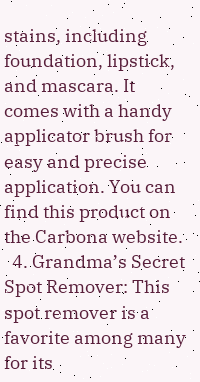stains, including foundation, lipstick, and mascara. It comes with a handy applicator brush for easy and precise application. You can find this product on the Carbona website.
  4. Grandma’s Secret Spot Remover: This spot remover is a favorite among many for its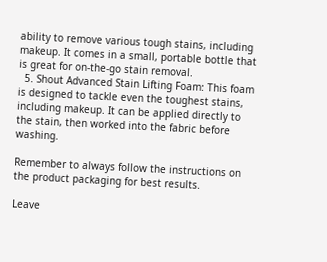ability to remove various tough stains, including makeup. It comes in a small, portable bottle that is great for on-the-go stain removal.
  5. Shout Advanced Stain Lifting Foam: This foam is designed to tackle even the toughest stains, including makeup. It can be applied directly to the stain, then worked into the fabric before washing.

Remember to always follow the instructions on the product packaging for best results.

Leave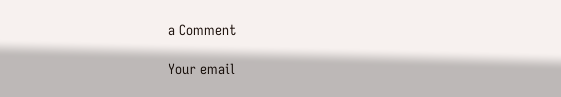a Comment

Your email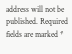address will not be published. Required fields are marked *